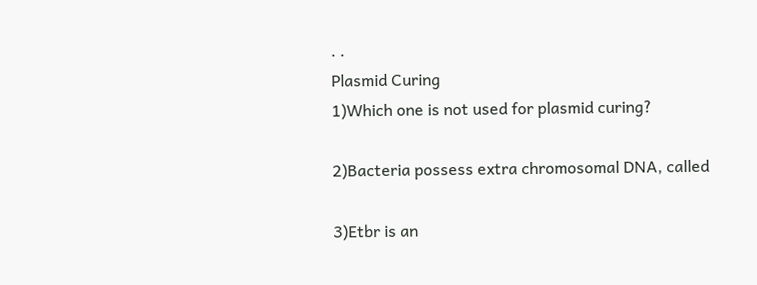. .
Plasmid Curing
1)Which one is not used for plasmid curing?

2)Bacteria possess extra chromosomal DNA, called

3)Etbr is an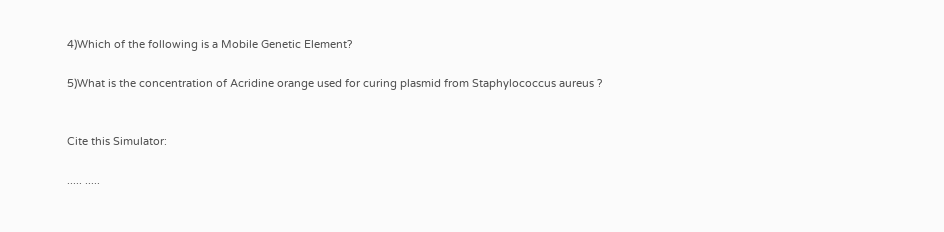4)Which of the following is a Mobile Genetic Element?

5)What is the concentration of Acridine orange used for curing plasmid from Staphylococcus aureus ?


Cite this Simulator:

..... .....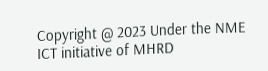Copyright @ 2023 Under the NME ICT initiative of MHRD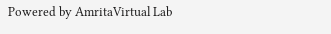Powered by AmritaVirtual Lab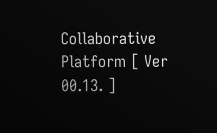Collaborative Platform [ Ver 00.13. ]